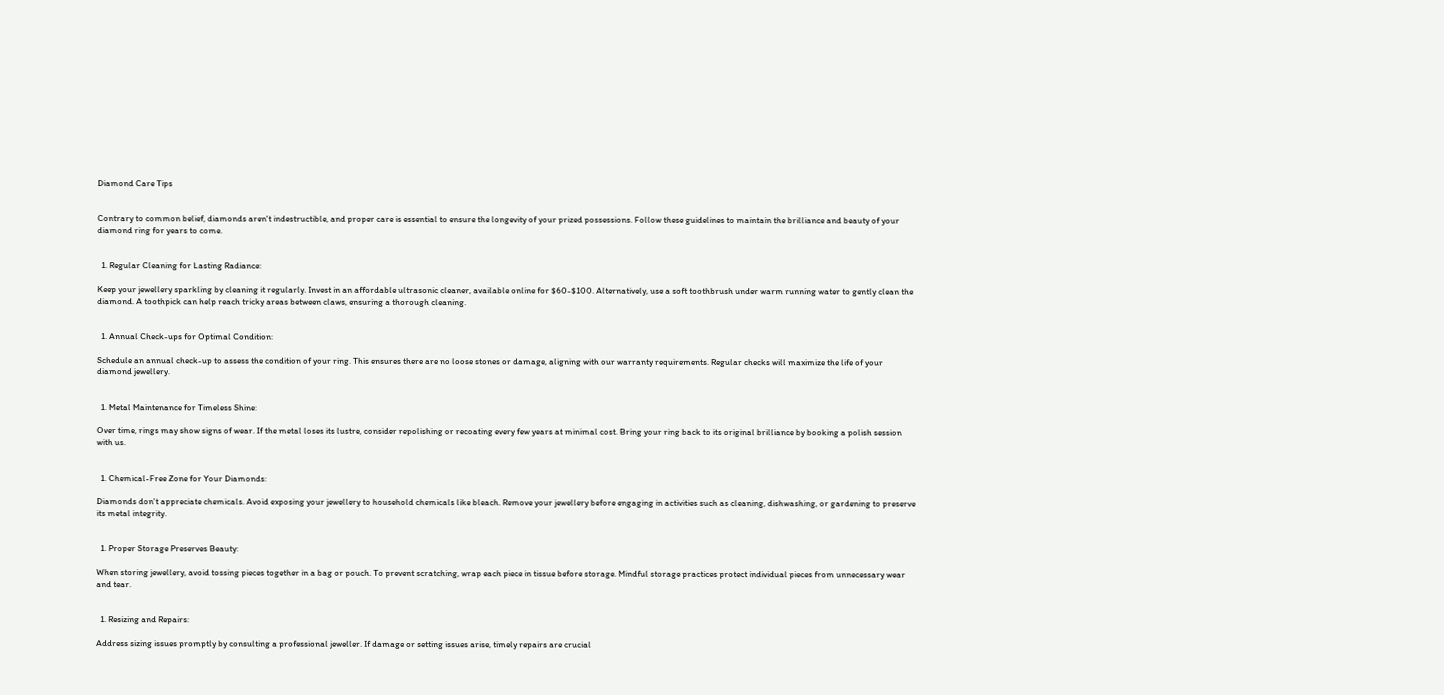Diamond Care Tips


Contrary to common belief, diamonds aren't indestructible, and proper care is essential to ensure the longevity of your prized possessions. Follow these guidelines to maintain the brilliance and beauty of your diamond ring for years to come.


  1. Regular Cleaning for Lasting Radiance:

Keep your jewellery sparkling by cleaning it regularly. Invest in an affordable ultrasonic cleaner, available online for $60-$100. Alternatively, use a soft toothbrush under warm running water to gently clean the diamond. A toothpick can help reach tricky areas between claws, ensuring a thorough cleaning.


  1. Annual Check-ups for Optimal Condition:

Schedule an annual check-up to assess the condition of your ring. This ensures there are no loose stones or damage, aligning with our warranty requirements. Regular checks will maximize the life of your diamond jewellery.


  1. Metal Maintenance for Timeless Shine:

Over time, rings may show signs of wear. If the metal loses its lustre, consider repolishing or recoating every few years at minimal cost. Bring your ring back to its original brilliance by booking a polish session with us.


  1. Chemical-Free Zone for Your Diamonds:

Diamonds don't appreciate chemicals. Avoid exposing your jewellery to household chemicals like bleach. Remove your jewellery before engaging in activities such as cleaning, dishwashing, or gardening to preserve its metal integrity.


  1. Proper Storage Preserves Beauty:

When storing jewellery, avoid tossing pieces together in a bag or pouch. To prevent scratching, wrap each piece in tissue before storage. Mindful storage practices protect individual pieces from unnecessary wear and tear.


  1. Resizing and Repairs:

Address sizing issues promptly by consulting a professional jeweller. If damage or setting issues arise, timely repairs are crucial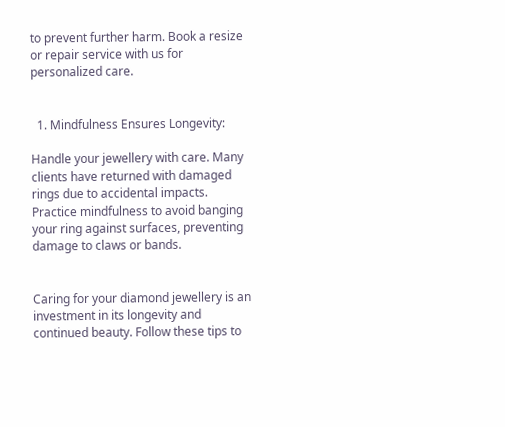to prevent further harm. Book a resize or repair service with us for personalized care.


  1. Mindfulness Ensures Longevity:

Handle your jewellery with care. Many clients have returned with damaged rings due to accidental impacts. Practice mindfulness to avoid banging your ring against surfaces, preventing damage to claws or bands.


Caring for your diamond jewellery is an investment in its longevity and continued beauty. Follow these tips to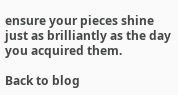ensure your pieces shine just as brilliantly as the day you acquired them.

Back to blog